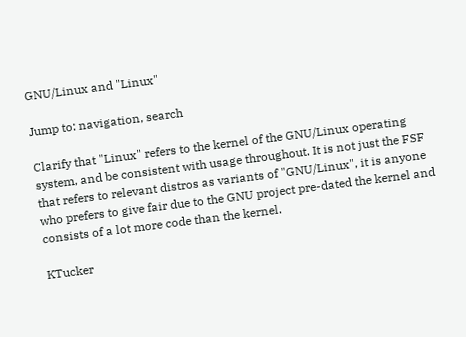GNU/Linux and "Linux"

Jump to: navigation, search

Clarify that "Linux" refers to the kernel of the GNU/Linux operating system, and be consistent with usage throughout. It is not just the FSF that refers to relevant distros as variants of "GNU/Linux", it is anyone who prefers to give fair due to the GNU project pre-dated the kernel and consists of a lot more code than the kernel.

KTucker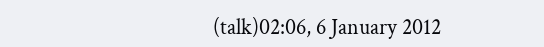(talk)02:06, 6 January 2012